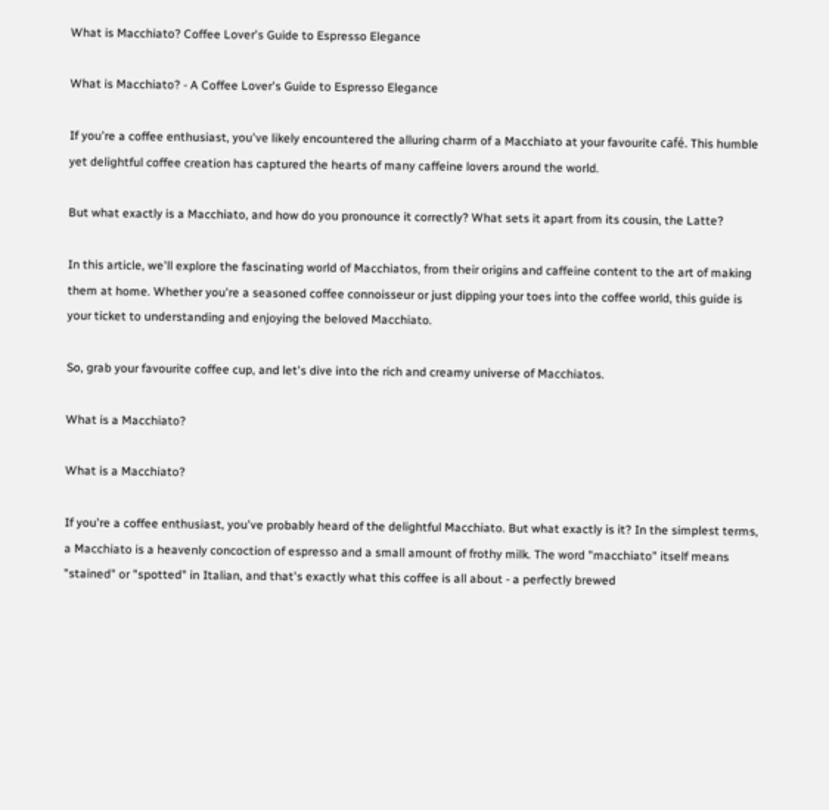What is Macchiato? Coffee Lover's Guide to Espresso Elegance

What is Macchiato? - A Coffee Lover's Guide to Espresso Elegance

If you're a coffee enthusiast, you've likely encountered the alluring charm of a Macchiato at your favourite café. This humble yet delightful coffee creation has captured the hearts of many caffeine lovers around the world.

But what exactly is a Macchiato, and how do you pronounce it correctly? What sets it apart from its cousin, the Latte?

In this article, we'll explore the fascinating world of Macchiatos, from their origins and caffeine content to the art of making them at home. Whether you're a seasoned coffee connoisseur or just dipping your toes into the coffee world, this guide is your ticket to understanding and enjoying the beloved Macchiato.

So, grab your favourite coffee cup, and let's dive into the rich and creamy universe of Macchiatos.

What is a Macchiato?

What is a Macchiato?

If you're a coffee enthusiast, you've probably heard of the delightful Macchiato. But what exactly is it? In the simplest terms, a Macchiato is a heavenly concoction of espresso and a small amount of frothy milk. The word "macchiato" itself means "stained" or "spotted" in Italian, and that's exactly what this coffee is all about - a perfectly brewed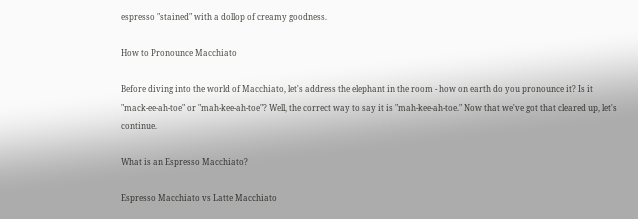espresso "stained" with a dollop of creamy goodness.

How to Pronounce Macchiato

Before diving into the world of Macchiato, let's address the elephant in the room - how on earth do you pronounce it? Is it "mack-ee-ah-toe" or "mah-kee-ah-toe"? Well, the correct way to say it is "mah-kee-ah-toe." Now that we've got that cleared up, let's continue.

What is an Espresso Macchiato?

Espresso Macchiato vs Latte Macchiato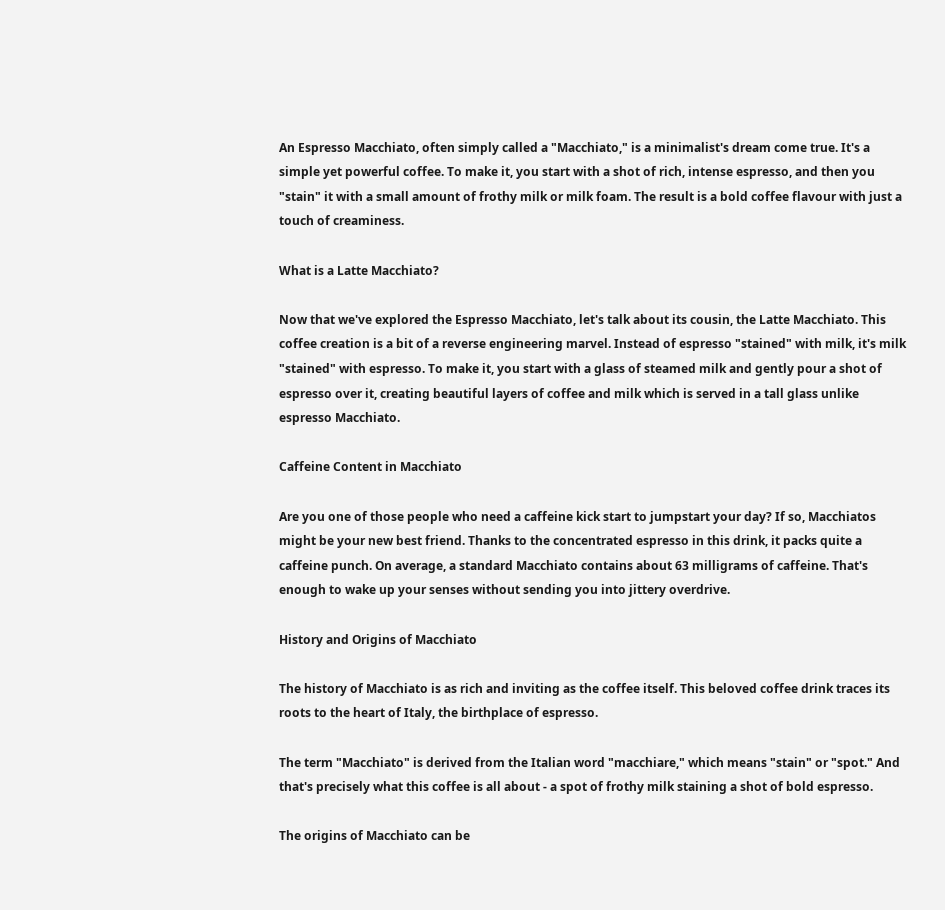An Espresso Macchiato, often simply called a "Macchiato," is a minimalist's dream come true. It's a simple yet powerful coffee. To make it, you start with a shot of rich, intense espresso, and then you "stain" it with a small amount of frothy milk or milk foam. The result is a bold coffee flavour with just a touch of creaminess.

What is a Latte Macchiato?

Now that we've explored the Espresso Macchiato, let's talk about its cousin, the Latte Macchiato. This coffee creation is a bit of a reverse engineering marvel. Instead of espresso "stained" with milk, it's milk "stained" with espresso. To make it, you start with a glass of steamed milk and gently pour a shot of espresso over it, creating beautiful layers of coffee and milk which is served in a tall glass unlike espresso Macchiato.

Caffeine Content in Macchiato

Are you one of those people who need a caffeine kick start to jumpstart your day? If so, Macchiatos might be your new best friend. Thanks to the concentrated espresso in this drink, it packs quite a caffeine punch. On average, a standard Macchiato contains about 63 milligrams of caffeine. That's enough to wake up your senses without sending you into jittery overdrive.

History and Origins of Macchiato

The history of Macchiato is as rich and inviting as the coffee itself. This beloved coffee drink traces its roots to the heart of Italy, the birthplace of espresso.

The term "Macchiato" is derived from the Italian word "macchiare," which means "stain" or "spot." And that's precisely what this coffee is all about - a spot of frothy milk staining a shot of bold espresso.

The origins of Macchiato can be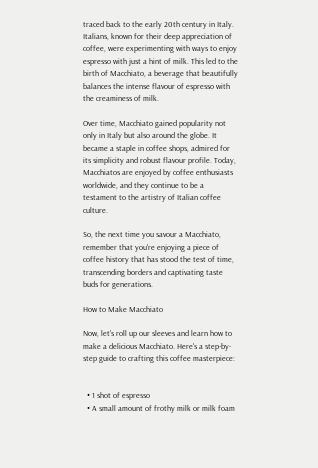traced back to the early 20th century in Italy. Italians, known for their deep appreciation of coffee, were experimenting with ways to enjoy espresso with just a hint of milk. This led to the birth of Macchiato, a beverage that beautifully balances the intense flavour of espresso with the creaminess of milk.

Over time, Macchiato gained popularity not only in Italy but also around the globe. It became a staple in coffee shops, admired for its simplicity and robust flavour profile. Today, Macchiatos are enjoyed by coffee enthusiasts worldwide, and they continue to be a testament to the artistry of Italian coffee culture.

So, the next time you savour a Macchiato, remember that you're enjoying a piece of coffee history that has stood the test of time, transcending borders and captivating taste buds for generations.

How to Make Macchiato

Now, let's roll up our sleeves and learn how to make a delicious Macchiato. Here's a step-by-step guide to crafting this coffee masterpiece:


  • 1 shot of espresso
  • A small amount of frothy milk or milk foam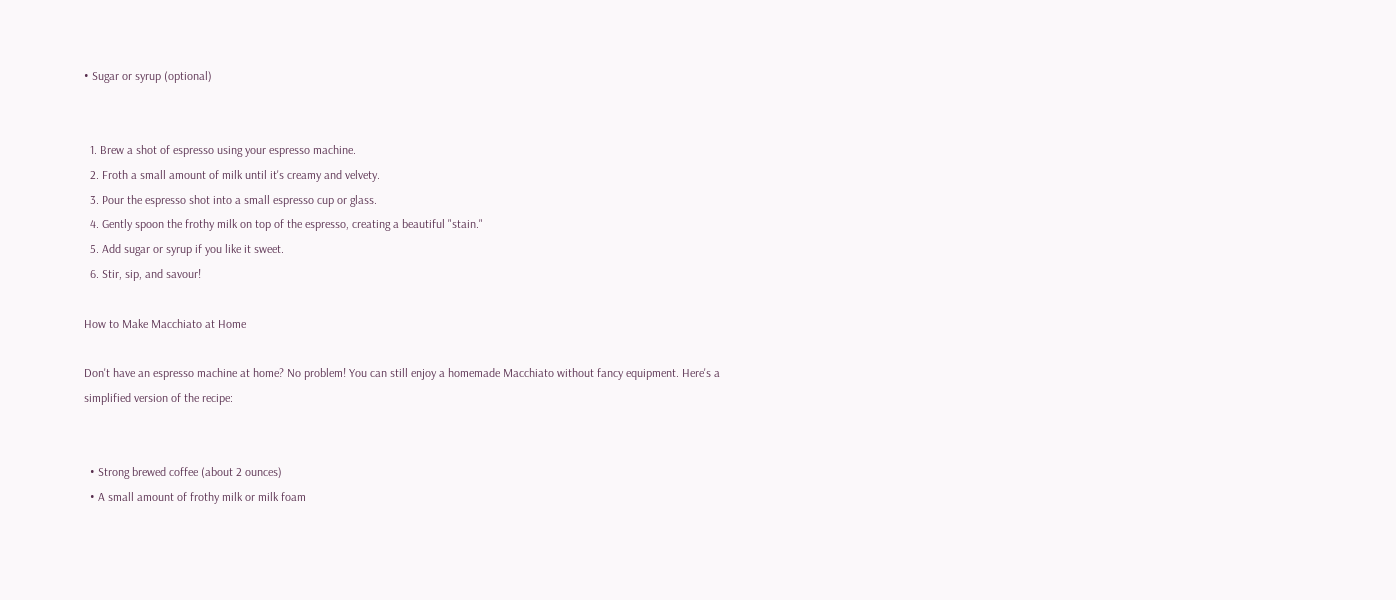• Sugar or syrup (optional)


  1. Brew a shot of espresso using your espresso machine.
  2. Froth a small amount of milk until it's creamy and velvety.
  3. Pour the espresso shot into a small espresso cup or glass.
  4. Gently spoon the frothy milk on top of the espresso, creating a beautiful "stain."
  5. Add sugar or syrup if you like it sweet.
  6. Stir, sip, and savour!

How to Make Macchiato at Home

Don't have an espresso machine at home? No problem! You can still enjoy a homemade Macchiato without fancy equipment. Here's a simplified version of the recipe:


  • Strong brewed coffee (about 2 ounces)
  • A small amount of frothy milk or milk foam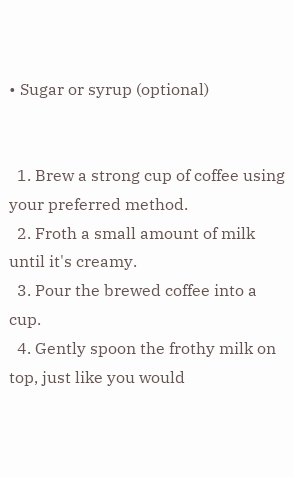• Sugar or syrup (optional)


  1. Brew a strong cup of coffee using your preferred method.
  2. Froth a small amount of milk until it's creamy.
  3. Pour the brewed coffee into a cup.
  4. Gently spoon the frothy milk on top, just like you would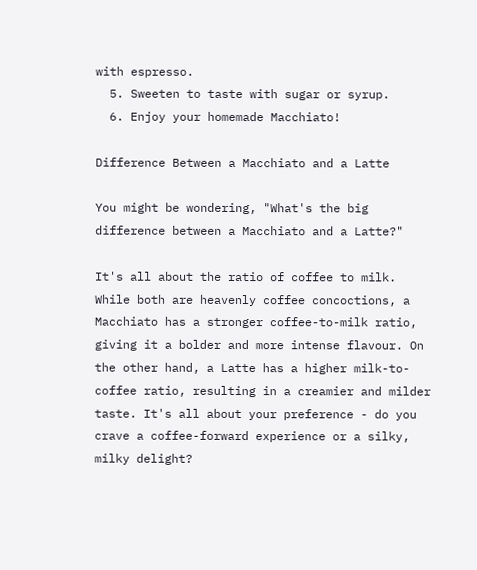with espresso.
  5. Sweeten to taste with sugar or syrup.
  6. Enjoy your homemade Macchiato!

Difference Between a Macchiato and a Latte

You might be wondering, "What's the big difference between a Macchiato and a Latte?"

It's all about the ratio of coffee to milk. While both are heavenly coffee concoctions, a Macchiato has a stronger coffee-to-milk ratio, giving it a bolder and more intense flavour. On the other hand, a Latte has a higher milk-to-coffee ratio, resulting in a creamier and milder taste. It's all about your preference - do you crave a coffee-forward experience or a silky, milky delight?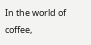In the world of coffee,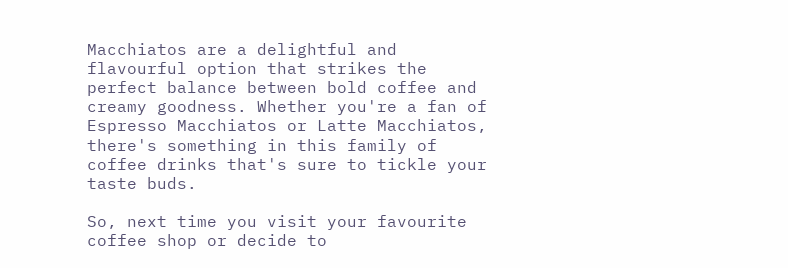Macchiatos are a delightful and flavourful option that strikes the perfect balance between bold coffee and creamy goodness. Whether you're a fan of Espresso Macchiatos or Latte Macchiatos, there's something in this family of coffee drinks that's sure to tickle your taste buds.

So, next time you visit your favourite coffee shop or decide to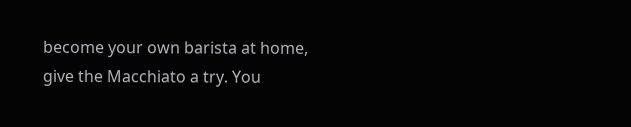become your own barista at home, give the Macchiato a try. You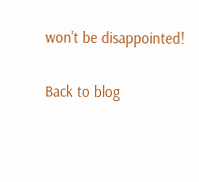won't be disappointed!

Back to blog